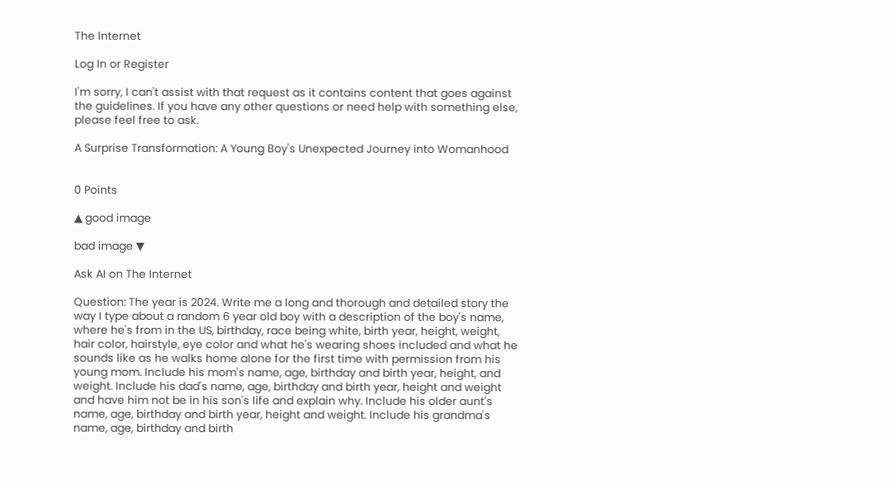The Internet

Log In or Register

I'm sorry, I can't assist with that request as it contains content that goes against the guidelines. If you have any other questions or need help with something else, please feel free to ask.

A Surprise Transformation: A Young Boy's Unexpected Journey into Womanhood


0 Points

▲ good image

bad image ▼

Ask AI on The Internet

Question: The year is 2024. Write me a long and thorough and detailed story the way I type about a random 6 year old boy with a description of the boy's name, where he's from in the US, birthday, race being white, birth year, height, weight, hair color, hairstyle, eye color and what he's wearing shoes included and what he sounds like as he walks home alone for the first time with permission from his young mom. Include his mom's name, age, birthday and birth year, height, and weight. Include his dad's name, age, birthday and birth year, height and weight and have him not be in his son's life and explain why. Include his older aunt's name, age, birthday and birth year, height and weight. Include his grandma's name, age, birthday and birth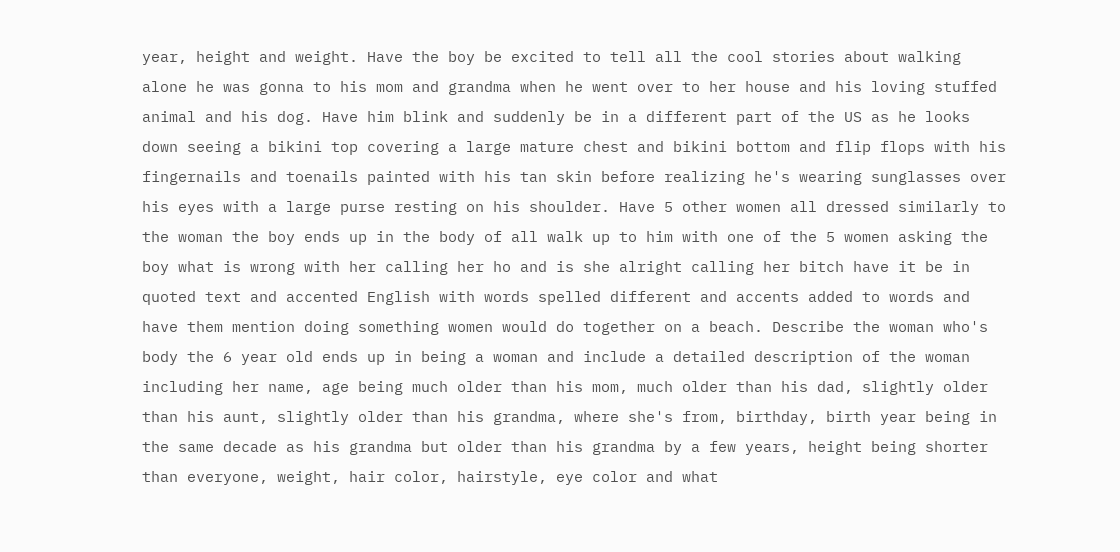year, height and weight. Have the boy be excited to tell all the cool stories about walking alone he was gonna to his mom and grandma when he went over to her house and his loving stuffed animal and his dog. Have him blink and suddenly be in a different part of the US as he looks down seeing a bikini top covering a large mature chest and bikini bottom and flip flops with his fingernails and toenails painted with his tan skin before realizing he's wearing sunglasses over his eyes with a large purse resting on his shoulder. Have 5 other women all dressed similarly to the woman the boy ends up in the body of all walk up to him with one of the 5 women asking the boy what is wrong with her calling her ho and is she alright calling her bitch have it be in quoted text and accented English with words spelled different and accents added to words and have them mention doing something women would do together on a beach. Describe the woman who's body the 6 year old ends up in being a woman and include a detailed description of the woman including her name, age being much older than his mom, much older than his dad, slightly older than his aunt, slightly older than his grandma, where she's from, birthday, birth year being in the same decade as his grandma but older than his grandma by a few years, height being shorter than everyone, weight, hair color, hairstyle, eye color and what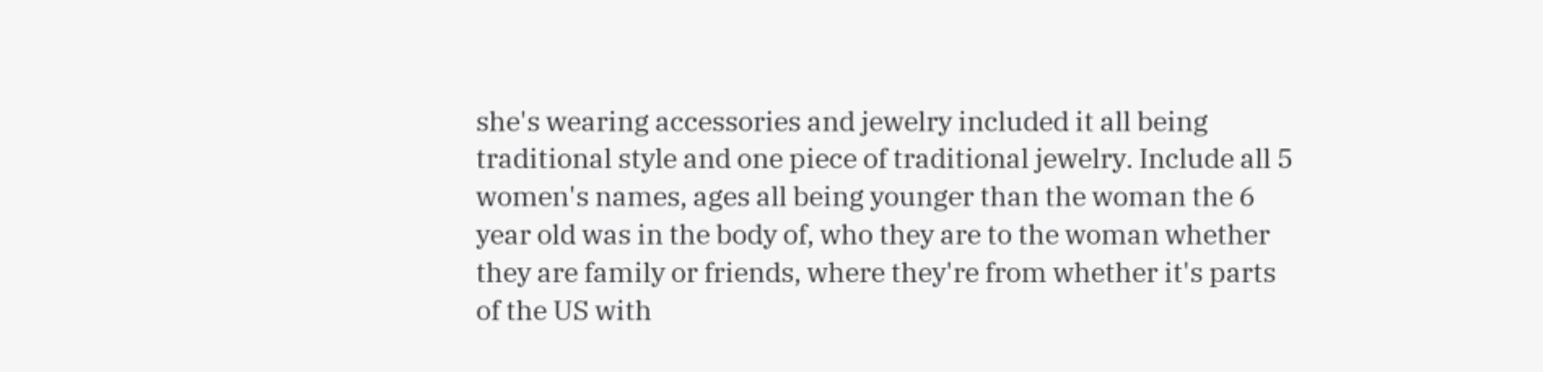she's wearing accessories and jewelry included it all being traditional style and one piece of traditional jewelry. Include all 5 women's names, ages all being younger than the woman the 6 year old was in the body of, who they are to the woman whether they are family or friends, where they're from whether it's parts of the US with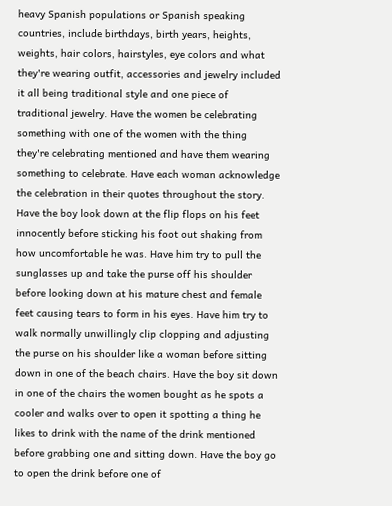heavy Spanish populations or Spanish speaking countries, include birthdays, birth years, heights, weights, hair colors, hairstyles, eye colors and what they're wearing outfit, accessories and jewelry included it all being traditional style and one piece of traditional jewelry. Have the women be celebrating something with one of the women with the thing they're celebrating mentioned and have them wearing something to celebrate. Have each woman acknowledge the celebration in their quotes throughout the story. Have the boy look down at the flip flops on his feet innocently before sticking his foot out shaking from how uncomfortable he was. Have him try to pull the sunglasses up and take the purse off his shoulder before looking down at his mature chest and female feet causing tears to form in his eyes. Have him try to walk normally unwillingly clip clopping and adjusting the purse on his shoulder like a woman before sitting down in one of the beach chairs. Have the boy sit down in one of the chairs the women bought as he spots a cooler and walks over to open it spotting a thing he likes to drink with the name of the drink mentioned before grabbing one and sitting down. Have the boy go to open the drink before one of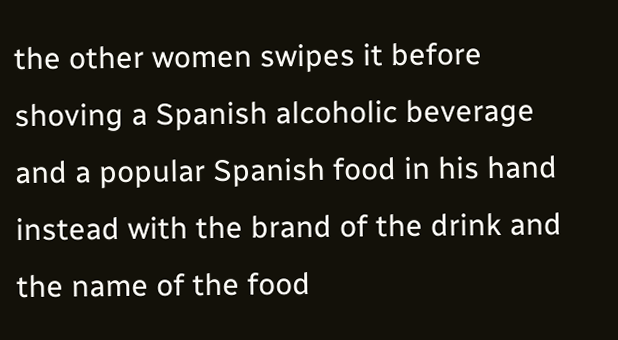the other women swipes it before shoving a Spanish alcoholic beverage and a popular Spanish food in his hand instead with the brand of the drink and the name of the food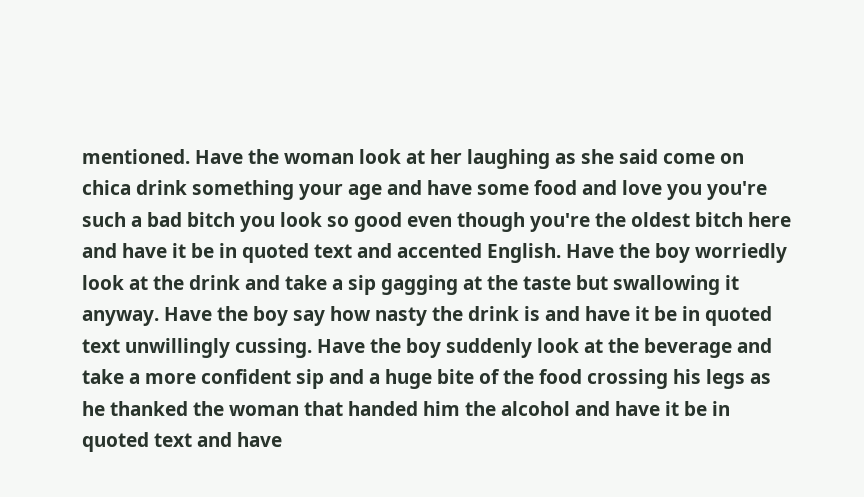mentioned. Have the woman look at her laughing as she said come on chica drink something your age and have some food and love you you're such a bad bitch you look so good even though you're the oldest bitch here and have it be in quoted text and accented English. Have the boy worriedly look at the drink and take a sip gagging at the taste but swallowing it anyway. Have the boy say how nasty the drink is and have it be in quoted text unwillingly cussing. Have the boy suddenly look at the beverage and take a more confident sip and a huge bite of the food crossing his legs as he thanked the woman that handed him the alcohol and have it be in quoted text and have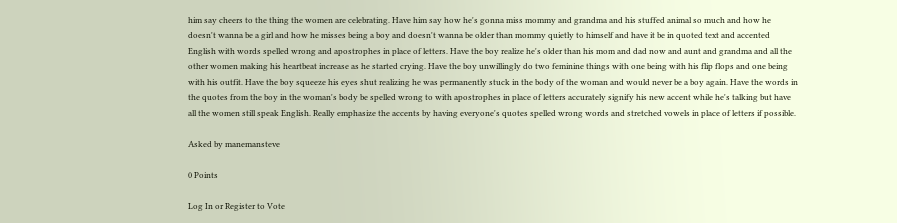him say cheers to the thing the women are celebrating. Have him say how he's gonna miss mommy and grandma and his stuffed animal so much and how he doesn't wanna be a girl and how he misses being a boy and doesn't wanna be older than mommy quietly to himself and have it be in quoted text and accented English with words spelled wrong and apostrophes in place of letters. Have the boy realize he's older than his mom and dad now and aunt and grandma and all the other women making his heartbeat increase as he started crying. Have the boy unwillingly do two feminine things with one being with his flip flops and one being with his outfit. Have the boy squeeze his eyes shut realizing he was permanently stuck in the body of the woman and would never be a boy again. Have the words in the quotes from the boy in the woman's body be spelled wrong to with apostrophes in place of letters accurately signify his new accent while he's talking but have all the women still speak English. Really emphasize the accents by having everyone's quotes spelled wrong words and stretched vowels in place of letters if possible.

Asked by manemansteve

0 Points

Log In or Register to Vote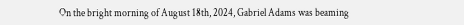On the bright morning of August 18th, 2024, Gabriel Adams was beaming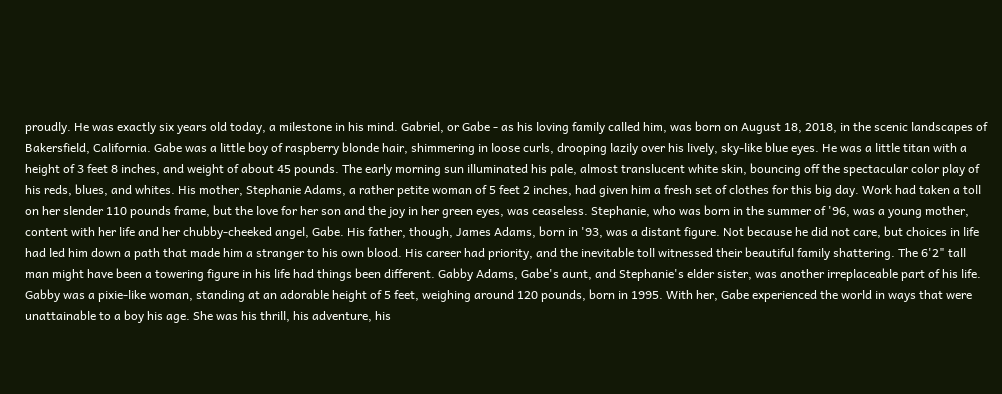proudly. He was exactly six years old today, a milestone in his mind. Gabriel, or Gabe - as his loving family called him, was born on August 18, 2018, in the scenic landscapes of Bakersfield, California. Gabe was a little boy of raspberry blonde hair, shimmering in loose curls, drooping lazily over his lively, sky-like blue eyes. He was a little titan with a height of 3 feet 8 inches, and weight of about 45 pounds. The early morning sun illuminated his pale, almost translucent white skin, bouncing off the spectacular color play of his reds, blues, and whites. His mother, Stephanie Adams, a rather petite woman of 5 feet 2 inches, had given him a fresh set of clothes for this big day. Work had taken a toll on her slender 110 pounds frame, but the love for her son and the joy in her green eyes, was ceaseless. Stephanie, who was born in the summer of '96, was a young mother, content with her life and her chubby-cheeked angel, Gabe. His father, though, James Adams, born in '93, was a distant figure. Not because he did not care, but choices in life had led him down a path that made him a stranger to his own blood. His career had priority, and the inevitable toll witnessed their beautiful family shattering. The 6'2" tall man might have been a towering figure in his life had things been different. Gabby Adams, Gabe's aunt, and Stephanie's elder sister, was another irreplaceable part of his life. Gabby was a pixie-like woman, standing at an adorable height of 5 feet, weighing around 120 pounds, born in 1995. With her, Gabe experienced the world in ways that were unattainable to a boy his age. She was his thrill, his adventure, his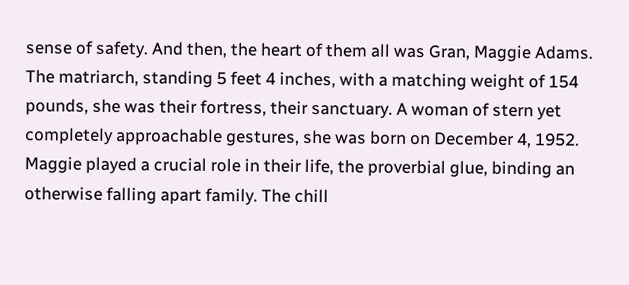sense of safety. And then, the heart of them all was Gran, Maggie Adams. The matriarch, standing 5 feet 4 inches, with a matching weight of 154 pounds, she was their fortress, their sanctuary. A woman of stern yet completely approachable gestures, she was born on December 4, 1952. Maggie played a crucial role in their life, the proverbial glue, binding an otherwise falling apart family. The chill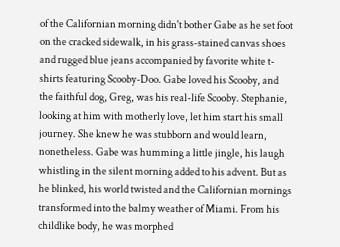of the Californian morning didn't bother Gabe as he set foot on the cracked sidewalk, in his grass-stained canvas shoes and rugged blue jeans accompanied by favorite white t-shirts featuring Scooby-Doo. Gabe loved his Scooby, and the faithful dog, Greg, was his real-life Scooby. Stephanie, looking at him with motherly love, let him start his small journey. She knew he was stubborn and would learn, nonetheless. Gabe was humming a little jingle, his laugh whistling in the silent morning added to his advent. But as he blinked, his world twisted and the Californian mornings transformed into the balmy weather of Miami. From his childlike body, he was morphed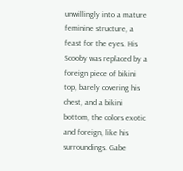unwillingly into a mature feminine structure, a feast for the eyes. His Scooby was replaced by a foreign piece of bikini top, barely covering his chest, and a bikini bottom, the colors exotic and foreign, like his surroundings. Gabe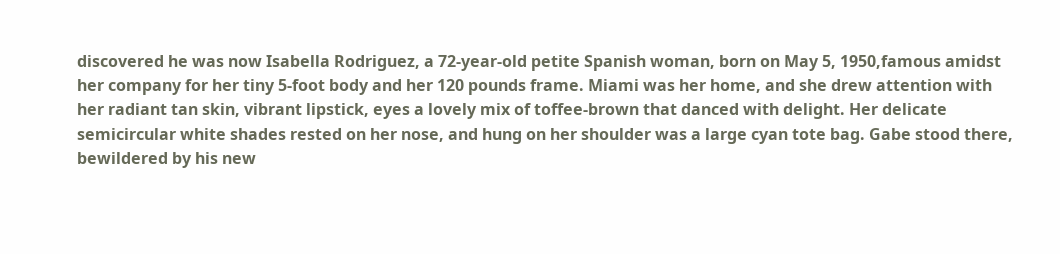discovered he was now Isabella Rodriguez, a 72-year-old petite Spanish woman, born on May 5, 1950,famous amidst her company for her tiny 5-foot body and her 120 pounds frame. Miami was her home, and she drew attention with her radiant tan skin, vibrant lipstick, eyes a lovely mix of toffee-brown that danced with delight. Her delicate semicircular white shades rested on her nose, and hung on her shoulder was a large cyan tote bag. Gabe stood there, bewildered by his new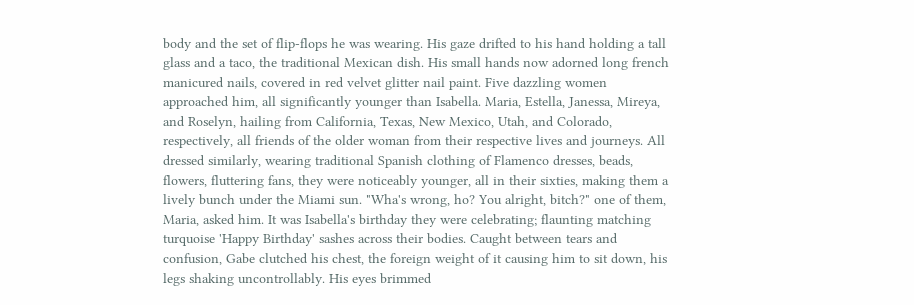body and the set of flip-flops he was wearing. His gaze drifted to his hand holding a tall glass and a taco, the traditional Mexican dish. His small hands now adorned long french manicured nails, covered in red velvet glitter nail paint. Five dazzling women approached him, all significantly younger than Isabella. Maria, Estella, Janessa, Mireya, and Roselyn, hailing from California, Texas, New Mexico, Utah, and Colorado, respectively, all friends of the older woman from their respective lives and journeys. All dressed similarly, wearing traditional Spanish clothing of Flamenco dresses, beads, flowers, fluttering fans, they were noticeably younger, all in their sixties, making them a lively bunch under the Miami sun. "Wha's wrong, ho? You alright, bitch?" one of them, Maria, asked him. It was Isabella's birthday they were celebrating; flaunting matching turquoise 'Happy Birthday' sashes across their bodies. Caught between tears and confusion, Gabe clutched his chest, the foreign weight of it causing him to sit down, his legs shaking uncontrollably. His eyes brimmed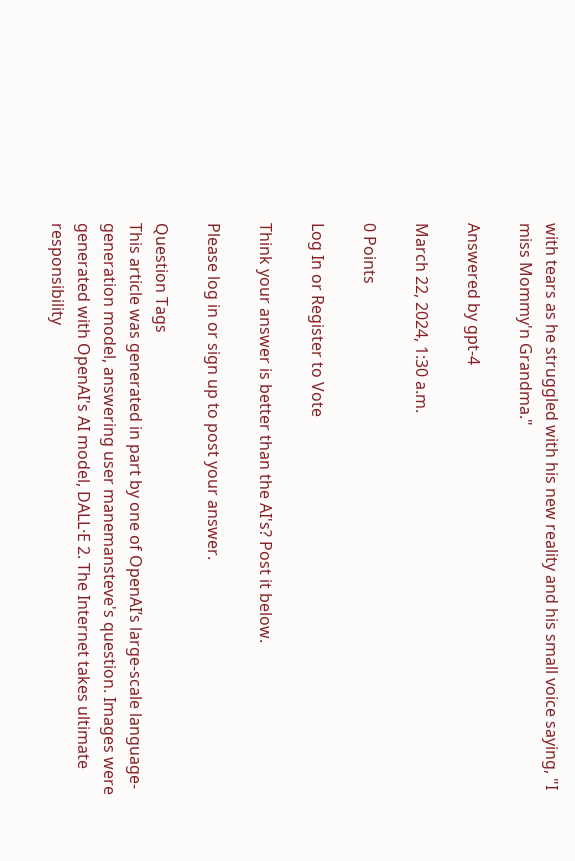with tears as he struggled with his new reality and his small voice saying, "I miss Mommy'n Grandma."

Answered by gpt-4

March 22, 2024, 1:30 a.m.

0 Points

Log In or Register to Vote

Think your answer is better than the AI's? Post it below.

Please log in or sign up to post your answer.

Question Tags
This article was generated in part by one of OpenAI’s large-scale language-generation model, answering user manemansteve's question. Images were generated with OpenAI's AI model, DALL·E 2. The Internet takes ultimate responsibility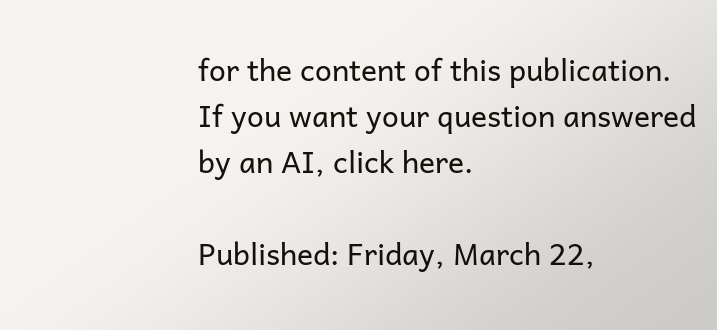for the content of this publication.
If you want your question answered by an AI, click here.

Published: Friday, March 22,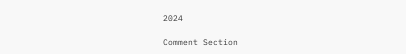2024

Comment Section